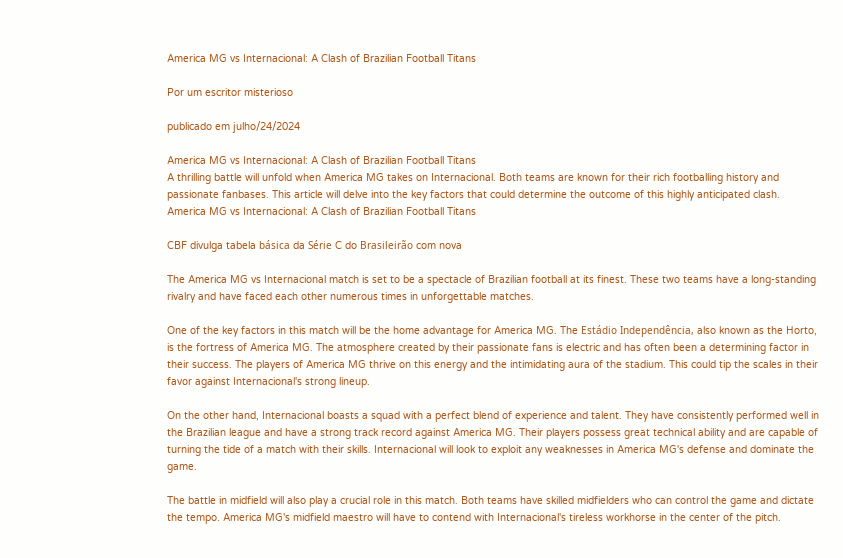America MG vs Internacional: A Clash of Brazilian Football Titans

Por um escritor misterioso

publicado em julho/24/2024

America MG vs Internacional: A Clash of Brazilian Football Titans
A thrilling battle will unfold when America MG takes on Internacional. Both teams are known for their rich footballing history and passionate fanbases. This article will delve into the key factors that could determine the outcome of this highly anticipated clash.
America MG vs Internacional: A Clash of Brazilian Football Titans

CBF divulga tabela básica da Série C do Brasileirão com nova

The America MG vs Internacional match is set to be a spectacle of Brazilian football at its finest. These two teams have a long-standing rivalry and have faced each other numerous times in unforgettable matches.

One of the key factors in this match will be the home advantage for America MG. The Estádio Independência, also known as the Horto, is the fortress of America MG. The atmosphere created by their passionate fans is electric and has often been a determining factor in their success. The players of America MG thrive on this energy and the intimidating aura of the stadium. This could tip the scales in their favor against Internacional's strong lineup.

On the other hand, Internacional boasts a squad with a perfect blend of experience and talent. They have consistently performed well in the Brazilian league and have a strong track record against America MG. Their players possess great technical ability and are capable of turning the tide of a match with their skills. Internacional will look to exploit any weaknesses in America MG's defense and dominate the game.

The battle in midfield will also play a crucial role in this match. Both teams have skilled midfielders who can control the game and dictate the tempo. America MG's midfield maestro will have to contend with Internacional's tireless workhorse in the center of the pitch.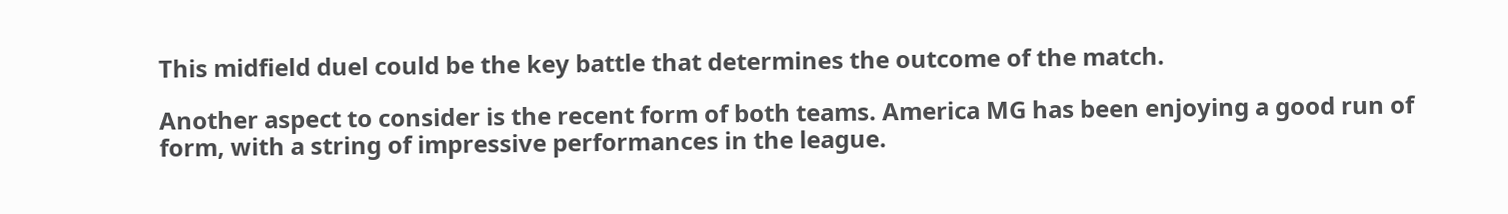This midfield duel could be the key battle that determines the outcome of the match.

Another aspect to consider is the recent form of both teams. America MG has been enjoying a good run of form, with a string of impressive performances in the league.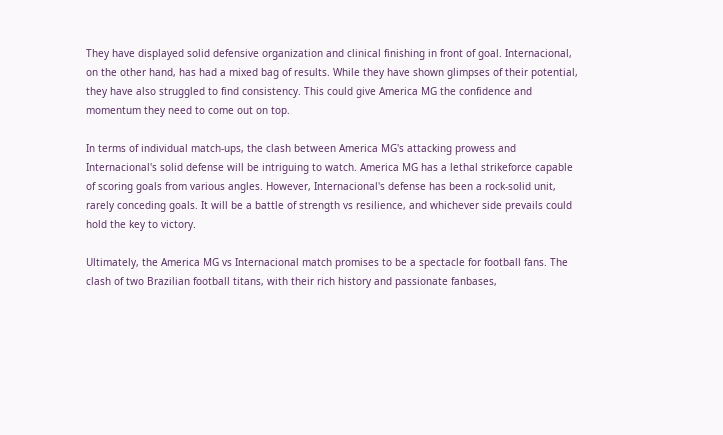They have displayed solid defensive organization and clinical finishing in front of goal. Internacional, on the other hand, has had a mixed bag of results. While they have shown glimpses of their potential, they have also struggled to find consistency. This could give America MG the confidence and momentum they need to come out on top.

In terms of individual match-ups, the clash between America MG's attacking prowess and Internacional's solid defense will be intriguing to watch. America MG has a lethal strikeforce capable of scoring goals from various angles. However, Internacional's defense has been a rock-solid unit, rarely conceding goals. It will be a battle of strength vs resilience, and whichever side prevails could hold the key to victory.

Ultimately, the America MG vs Internacional match promises to be a spectacle for football fans. The clash of two Brazilian football titans, with their rich history and passionate fanbases,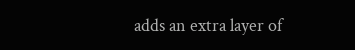adds an extra layer of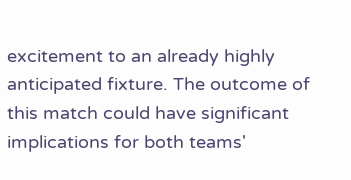excitement to an already highly anticipated fixture. The outcome of this match could have significant implications for both teams'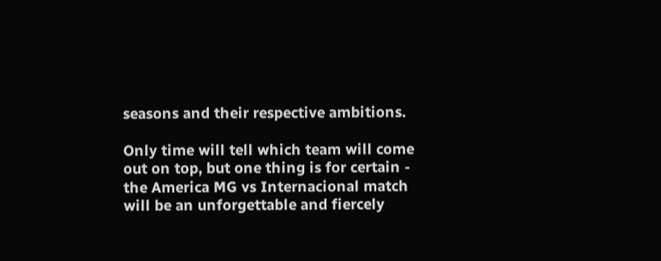seasons and their respective ambitions.

Only time will tell which team will come out on top, but one thing is for certain - the America MG vs Internacional match will be an unforgettable and fiercely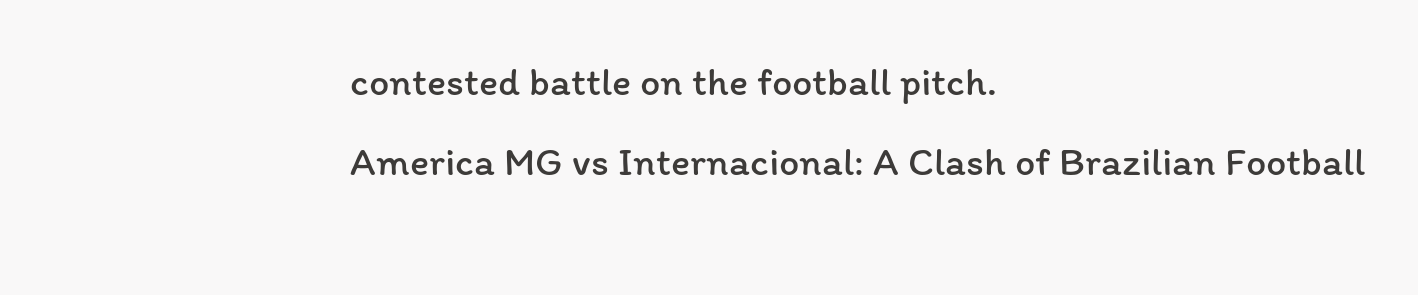contested battle on the football pitch.
America MG vs Internacional: A Clash of Brazilian Football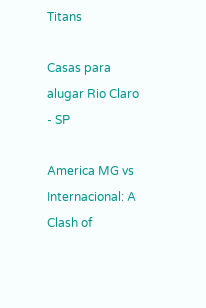Titans

Casas para alugar Rio Claro - SP

America MG vs Internacional: A Clash of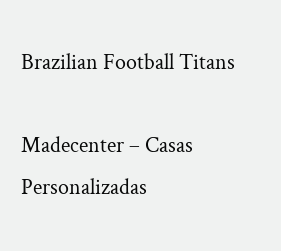Brazilian Football Titans

Madecenter – Casas Personalizadas